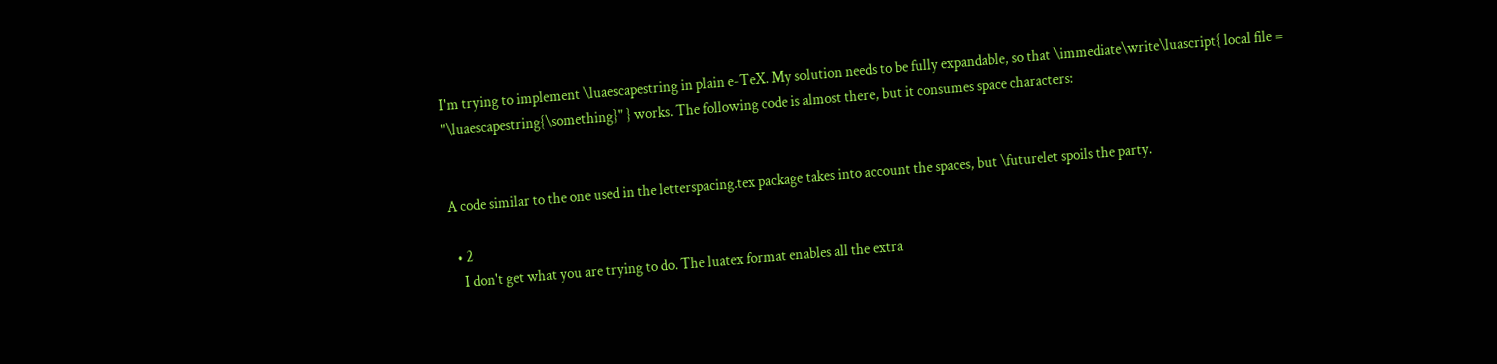I'm trying to implement \luaescapestring in plain e-TeX. My solution needs to be fully expandable, so that \immediate\write\luascript{ local file = "\luaescapestring{\something}" } works. The following code is almost there, but it consumes space characters:


A code similar to the one used in the letterspacing.tex package takes into account the spaces, but \futurelet spoils the party.

  • 2
    I don't get what you are trying to do. The luatex format enables all the extra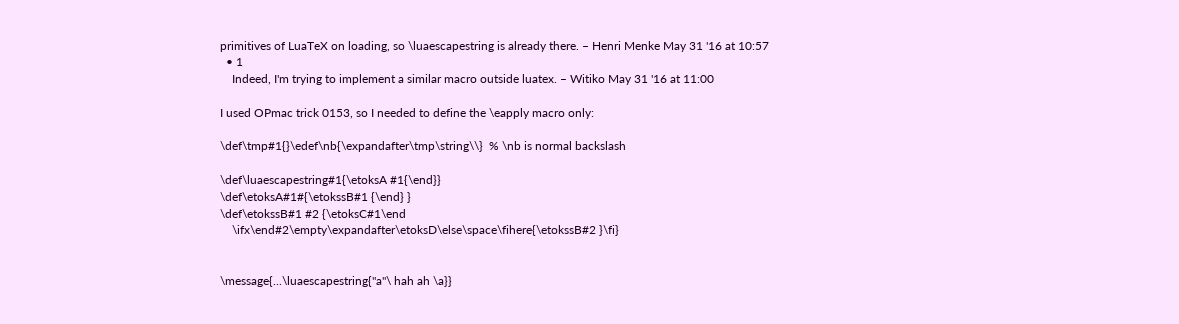primitives of LuaTeX on loading, so \luaescapestring is already there. – Henri Menke May 31 '16 at 10:57
  • 1
    Indeed, I'm trying to implement a similar macro outside luatex. – Witiko May 31 '16 at 11:00

I used OPmac trick 0153, so I needed to define the \eapply macro only:

\def\tmp#1{}\edef\nb{\expandafter\tmp\string\\}  % \nb is normal backslash

\def\luaescapestring#1{\etoksA #1{\end}}
\def\etoksA#1#{\etokssB#1 {\end} }
\def\etokssB#1 #2 {\etoksC#1\end
    \ifx\end#2\empty\expandafter\etoksD\else\space\fihere{\etokssB#2 }\fi}


\message{...\luaescapestring{"a"\ hah ah \a}}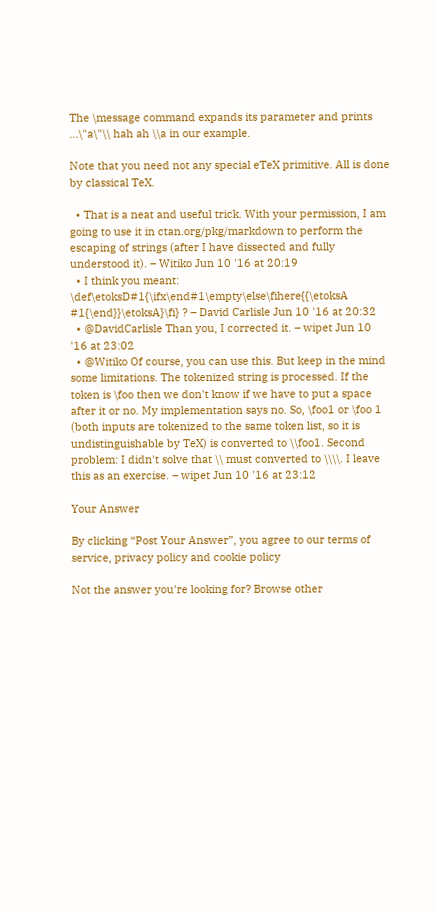The \message command expands its parameter and prints ...\"a\"\\ hah ah \\a in our example.

Note that you need not any special eTeX primitive. All is done by classical TeX.

  • That is a neat and useful trick. With your permission, I am going to use it in ctan.org/pkg/markdown to perform the escaping of strings (after I have dissected and fully understood it). – Witiko Jun 10 '16 at 20:19
  • I think you meant: \def\etoksD#1{\ifx\end#1\empty\else\fihere{{\etoksA #1{\end}}\etoksA}\fi} ? – David Carlisle Jun 10 '16 at 20:32
  • @DavidCarlisle Than you, I corrected it. – wipet Jun 10 '16 at 23:02
  • @Witiko Of course, you can use this. But keep in the mind some limitations. The tokenized string is processed. If the token is \foo then we don't know if we have to put a space after it or no. My implementation says no. So, \foo1 or \foo 1 (both inputs are tokenized to the same token list, so it is undistinguishable by TeX) is converted to \\foo1. Second problem: I didn't solve that \\ must converted to \\\\. I leave this as an exercise. – wipet Jun 10 '16 at 23:12

Your Answer

By clicking “Post Your Answer”, you agree to our terms of service, privacy policy and cookie policy

Not the answer you're looking for? Browse other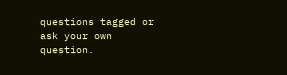questions tagged or ask your own question.